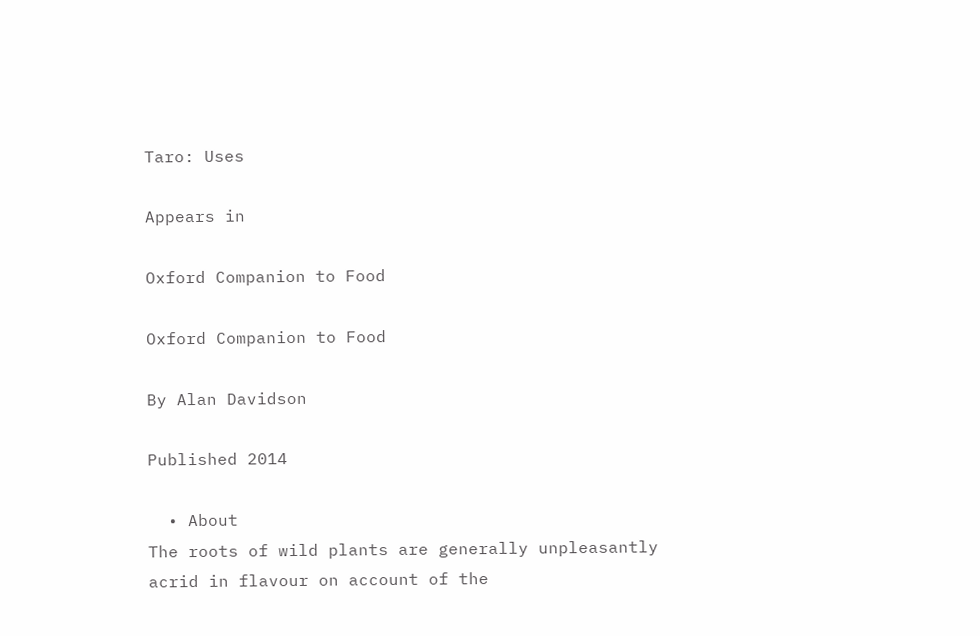Taro: Uses

Appears in

Oxford Companion to Food

Oxford Companion to Food

By Alan Davidson

Published 2014

  • About
The roots of wild plants are generally unpleasantly acrid in flavour on account of the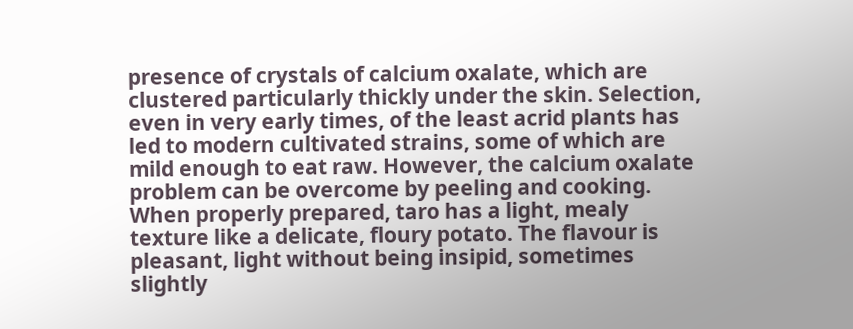presence of crystals of calcium oxalate, which are clustered particularly thickly under the skin. Selection, even in very early times, of the least acrid plants has led to modern cultivated strains, some of which are mild enough to eat raw. However, the calcium oxalate problem can be overcome by peeling and cooking.
When properly prepared, taro has a light, mealy texture like a delicate, floury potato. The flavour is pleasant, light without being insipid, sometimes slightly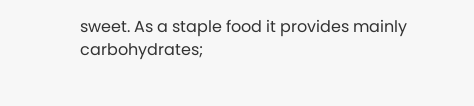sweet. As a staple food it provides mainly carbohydrates;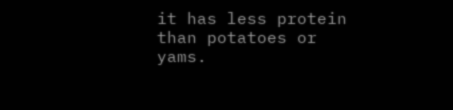it has less protein than potatoes or yams.